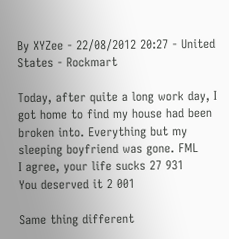By XYZee - 22/08/2012 20:27 - United States - Rockmart

Today, after quite a long work day, I got home to find my house had been broken into. Everything but my sleeping boyfriend was gone. FML
I agree, your life sucks 27 931
You deserved it 2 001

Same thing different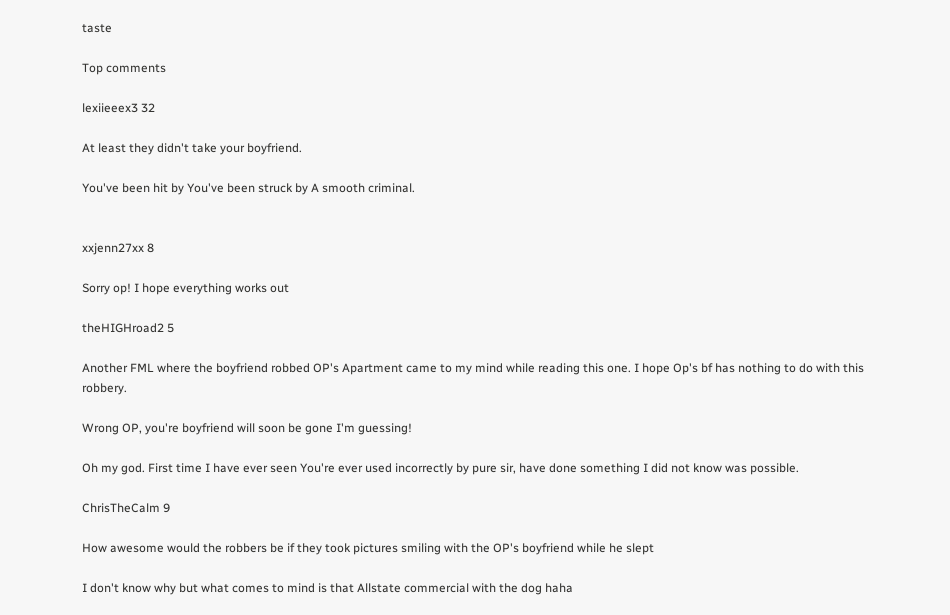taste

Top comments

lexiieeex3 32

At least they didn't take your boyfriend.

You've been hit by You've been struck by A smooth criminal.


xxjenn27xx 8

Sorry op! I hope everything works out

theHIGHroad2 5

Another FML where the boyfriend robbed OP's Apartment came to my mind while reading this one. I hope Op's bf has nothing to do with this robbery.

Wrong OP, you're boyfriend will soon be gone I'm guessing!

Oh my god. First time I have ever seen You're ever used incorrectly by pure sir, have done something I did not know was possible.

ChrisTheCalm 9

How awesome would the robbers be if they took pictures smiling with the OP's boyfriend while he slept

I don't know why but what comes to mind is that Allstate commercial with the dog haha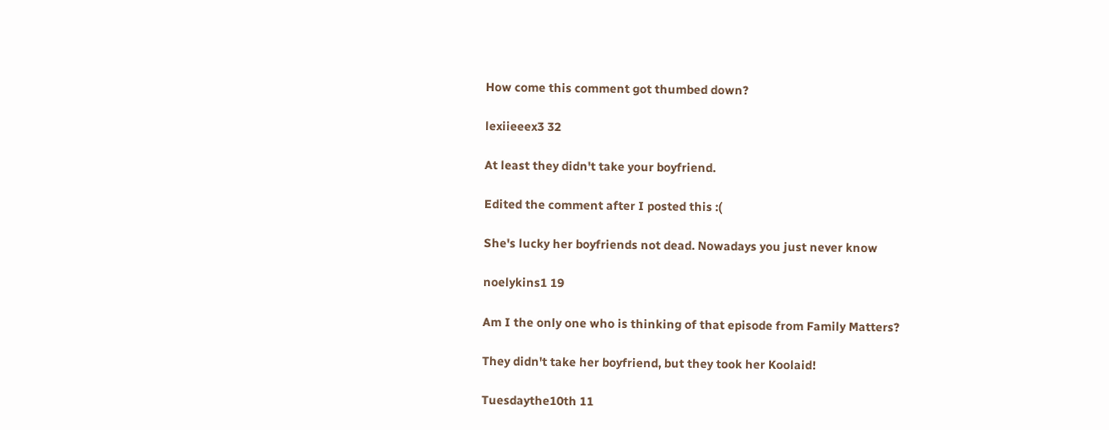How come this comment got thumbed down?

lexiieeex3 32

At least they didn't take your boyfriend.

Edited the comment after I posted this :(

She's lucky her boyfriends not dead. Nowadays you just never know

noelykins1 19

Am I the only one who is thinking of that episode from Family Matters?

They didn't take her boyfriend, but they took her Koolaid!

Tuesdaythe10th 11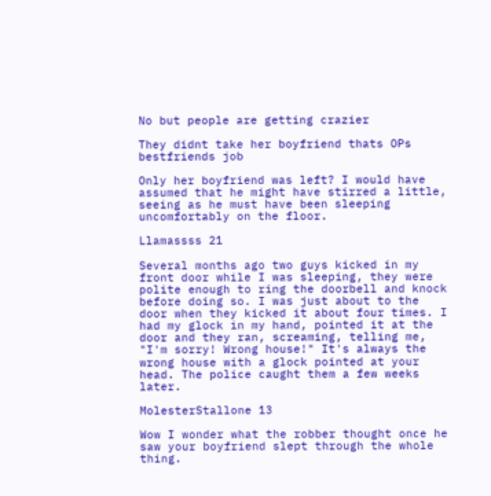No but people are getting crazier

They didnt take her boyfriend thats OPs bestfriends job

Only her boyfriend was left? I would have assumed that he might have stirred a little, seeing as he must have been sleeping uncomfortably on the floor.

Llamassss 21

Several months ago two guys kicked in my front door while I was sleeping, they were polite enough to ring the doorbell and knock before doing so. I was just about to the door when they kicked it about four times. I had my glock in my hand, pointed it at the door and they ran, screaming, telling me, "I'm sorry! Wrong house!" It's always the wrong house with a glock pointed at your head. The police caught them a few weeks later.

MolesterStallone 13

Wow I wonder what the robber thought once he saw your boyfriend slept through the whole thing.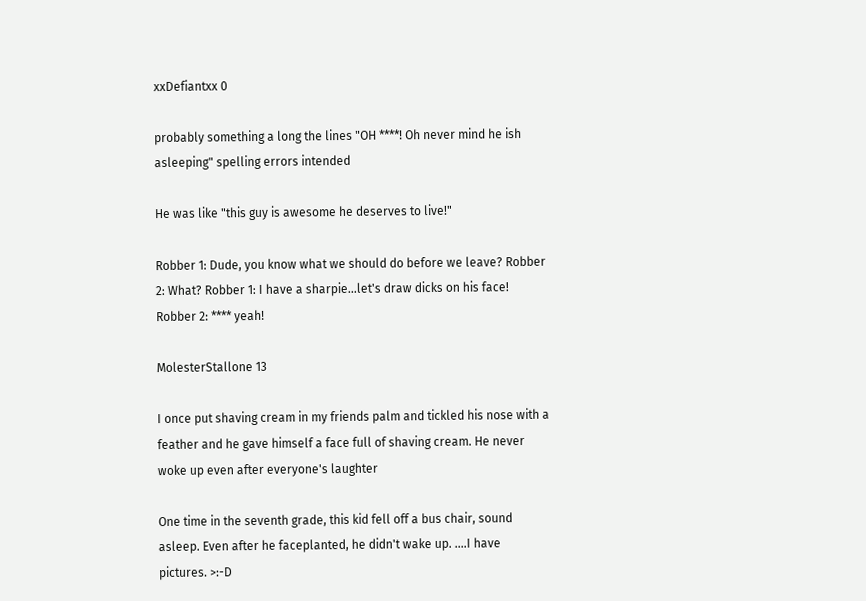xxDefiantxx 0

probably something a long the lines "OH ****! Oh never mind he ish asleeping" spelling errors intended

He was like "this guy is awesome he deserves to live!"

Robber 1: Dude, you know what we should do before we leave? Robber 2: What? Robber 1: I have a sharpie...let's draw dicks on his face! Robber 2: **** yeah!

MolesterStallone 13

I once put shaving cream in my friends palm and tickled his nose with a feather and he gave himself a face full of shaving cream. He never woke up even after everyone's laughter

One time in the seventh grade, this kid fell off a bus chair, sound asleep. Even after he faceplanted, he didn't wake up. ....I have pictures. >:-D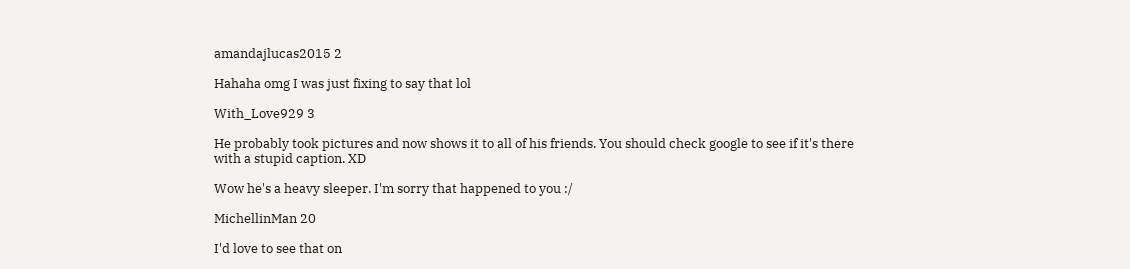amandajlucas2015 2

Hahaha omg I was just fixing to say that lol

With_Love929 3

He probably took pictures and now shows it to all of his friends. You should check google to see if it's there with a stupid caption. XD

Wow he's a heavy sleeper. I'm sorry that happened to you :/

MichellinMan 20

I'd love to see that on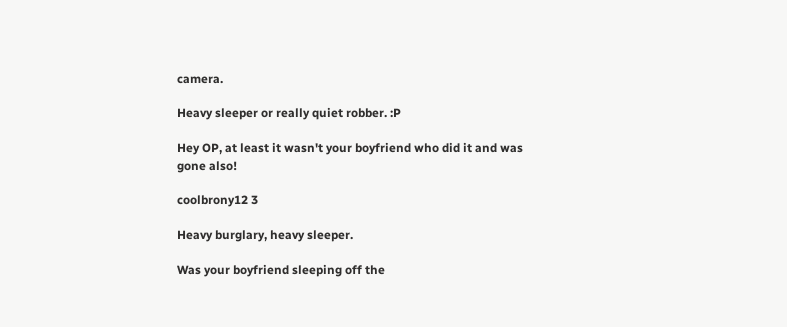camera.

Heavy sleeper or really quiet robber. :P

Hey OP, at least it wasn't your boyfriend who did it and was gone also!

coolbrony12 3

Heavy burglary, heavy sleeper.

Was your boyfriend sleeping off the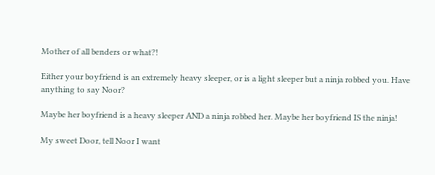Mother of all benders or what?!

Either your boyfriend is an extremely heavy sleeper, or is a light sleeper but a ninja robbed you. Have anything to say Noor?

Maybe her boyfriend is a heavy sleeper AND a ninja robbed her. Maybe her boyfriend IS the ninja!

My sweet Door, tell Noor I want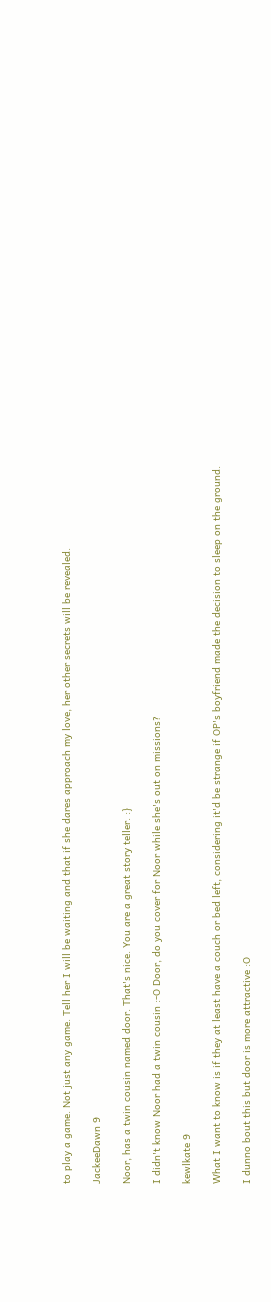to play a game. Not just any game. Tell her I will be waiting and that if she dares approach my love, her other secrets will be revealed.

JackeeDawn 9

Noor, has a twin cousin named door. That's nice. You are a great story teller. :}

I didn't know Noor had a twin cousin :-O Door, do you cover for Noor while she's out on missions?

kewlkate 9

What I want to know is if they at least have a couch or bed left, considering it'd be strange if OP's boyfriend made the decision to sleep on the ground.

I dunno bout this but door is more attractive :O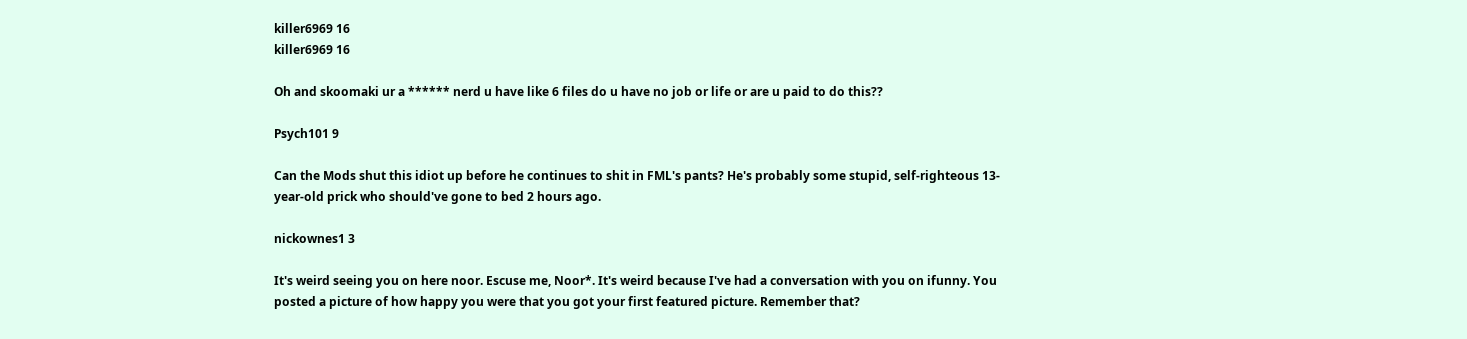killer6969 16
killer6969 16

Oh and skoomaki ur a ****** nerd u have like 6 files do u have no job or life or are u paid to do this??

Psych101 9

Can the Mods shut this idiot up before he continues to shit in FML's pants? He's probably some stupid, self-righteous 13-year-old prick who should've gone to bed 2 hours ago.

nickownes1 3

It's weird seeing you on here noor. Escuse me, Noor*. It's weird because I've had a conversation with you on ifunny. You posted a picture of how happy you were that you got your first featured picture. Remember that?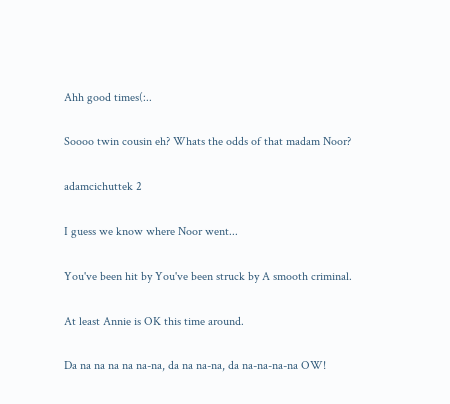Ahh good times(:..

Soooo twin cousin eh? Whats the odds of that madam Noor?

adamcichuttek 2

I guess we know where Noor went...

You've been hit by You've been struck by A smooth criminal.

At least Annie is OK this time around.

Da na na na na na-na, da na na-na, da na-na-na-na OW!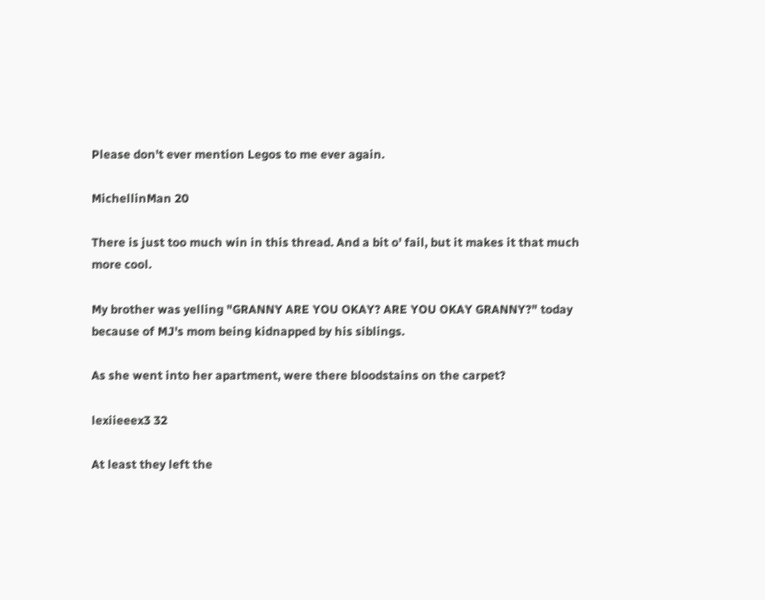Please don't ever mention Legos to me ever again.

MichellinMan 20

There is just too much win in this thread. And a bit o' fail, but it makes it that much more cool.

My brother was yelling "GRANNY ARE YOU OKAY? ARE YOU OKAY GRANNY?" today because of MJ's mom being kidnapped by his siblings.

As she went into her apartment, were there bloodstains on the carpet?

lexiieeex3 32

At least they left the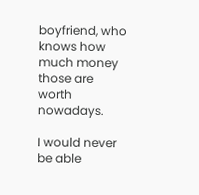boyfriend, who knows how much money those are worth nowadays.

I would never be able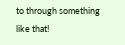to through something like that!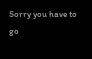Sorry you have to go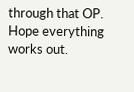through that OP. Hope everything works out.